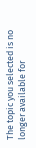The topic you selected is no longer available for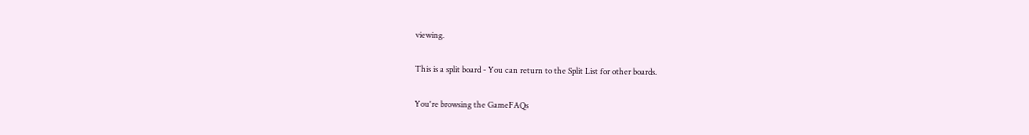viewing.

This is a split board - You can return to the Split List for other boards.

You're browsing the GameFAQs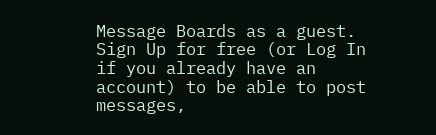Message Boards as a guest. Sign Up for free (or Log In if you already have an account) to be able to post messages,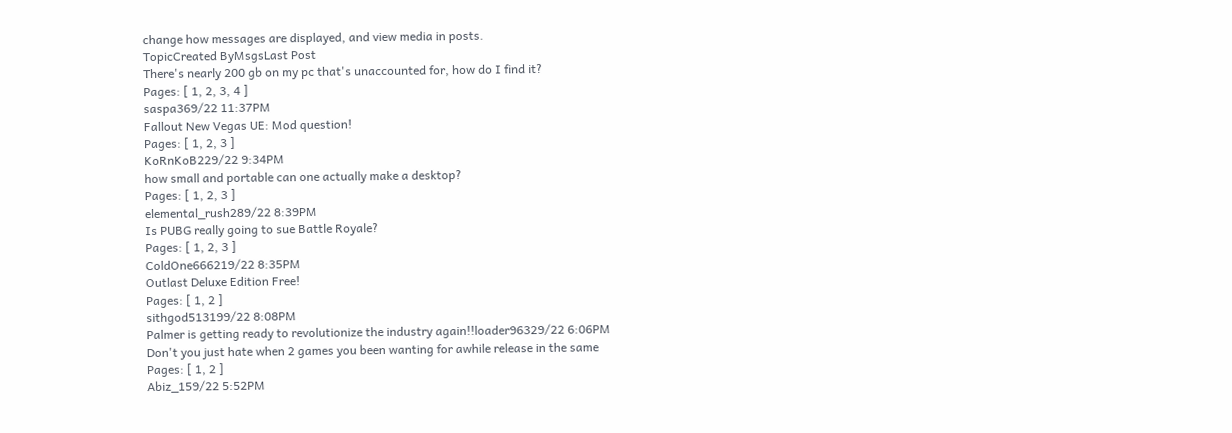change how messages are displayed, and view media in posts.
TopicCreated ByMsgsLast Post
There's nearly 200 gb on my pc that's unaccounted for, how do I find it?
Pages: [ 1, 2, 3, 4 ]
saspa369/22 11:37PM
Fallout New Vegas UE: Mod question!
Pages: [ 1, 2, 3 ]
KoRnKoB229/22 9:34PM
how small and portable can one actually make a desktop?
Pages: [ 1, 2, 3 ]
elemental_rush289/22 8:39PM
Is PUBG really going to sue Battle Royale?
Pages: [ 1, 2, 3 ]
ColdOne666219/22 8:35PM
Outlast Deluxe Edition Free!
Pages: [ 1, 2 ]
sithgod513199/22 8:08PM
Palmer is getting ready to revolutionize the industry again!!loader96329/22 6:06PM
Don't you just hate when 2 games you been wanting for awhile release in the same
Pages: [ 1, 2 ]
Abiz_159/22 5:52PM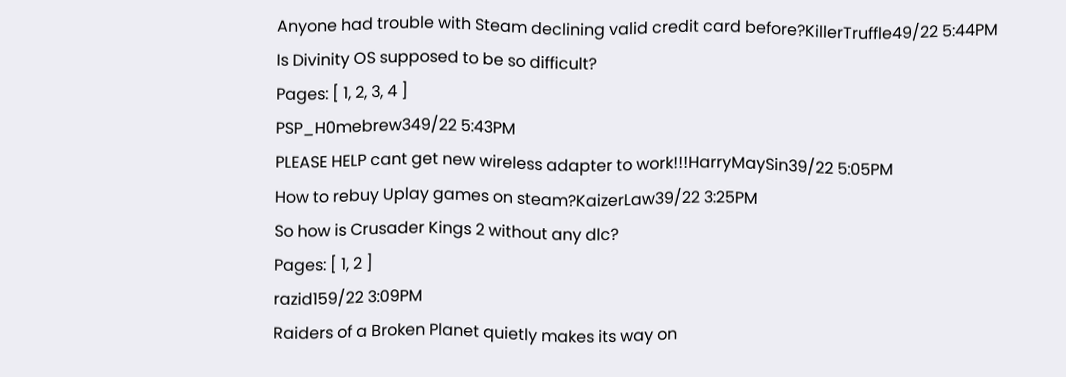Anyone had trouble with Steam declining valid credit card before?KillerTruffle49/22 5:44PM
Is Divinity OS supposed to be so difficult?
Pages: [ 1, 2, 3, 4 ]
PSP_H0mebrew349/22 5:43PM
PLEASE HELP cant get new wireless adapter to work!!!HarryMaySin39/22 5:05PM
How to rebuy Uplay games on steam?KaizerLaw39/22 3:25PM
So how is Crusader Kings 2 without any dlc?
Pages: [ 1, 2 ]
razid159/22 3:09PM
Raiders of a Broken Planet quietly makes its way on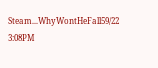Steam...WhyWontHeFall59/22 3:08PM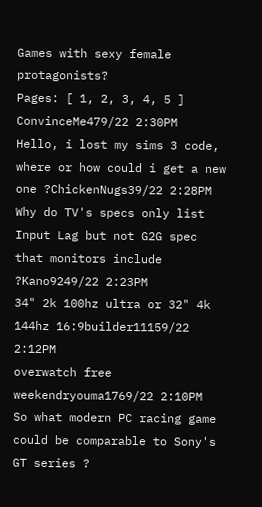Games with sexy female protagonists?
Pages: [ 1, 2, 3, 4, 5 ]
ConvinceMe479/22 2:30PM
Hello, i lost my sims 3 code, where or how could i get a new one ?ChickenNugs39/22 2:28PM
Why do TV's specs only list Input Lag but not G2G spec that monitors include ?Kano9249/22 2:23PM
34" 2k 100hz ultra or 32" 4k 144hz 16:9builder11159/22 2:12PM
overwatch free weekendryouma1769/22 2:10PM
So what modern PC racing game could be comparable to Sony's GT series ?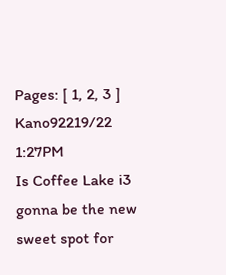Pages: [ 1, 2, 3 ]
Kano92219/22 1:27PM
Is Coffee Lake i3 gonna be the new sweet spot for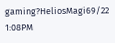gaming?HeliosMagi69/22 1:08PM